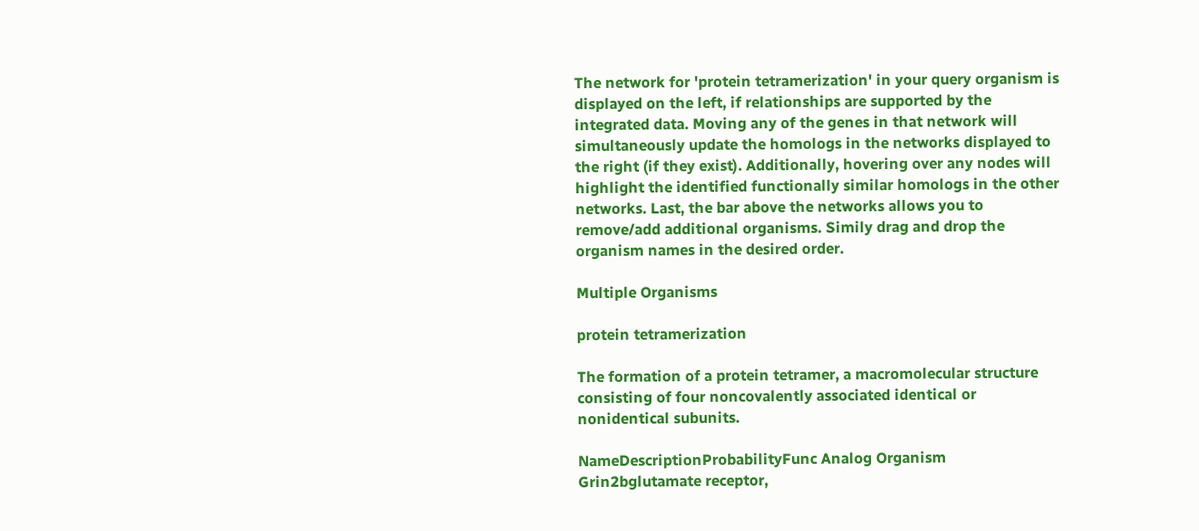The network for 'protein tetramerization' in your query organism is displayed on the left, if relationships are supported by the integrated data. Moving any of the genes in that network will simultaneously update the homologs in the networks displayed to the right (if they exist). Additionally, hovering over any nodes will highlight the identified functionally similar homologs in the other networks. Last, the bar above the networks allows you to remove/add additional organisms. Simily drag and drop the organism names in the desired order.

Multiple Organisms

protein tetramerization

The formation of a protein tetramer, a macromolecular structure consisting of four noncovalently associated identical or nonidentical subunits.

NameDescriptionProbabilityFunc Analog Organism
Grin2bglutamate receptor,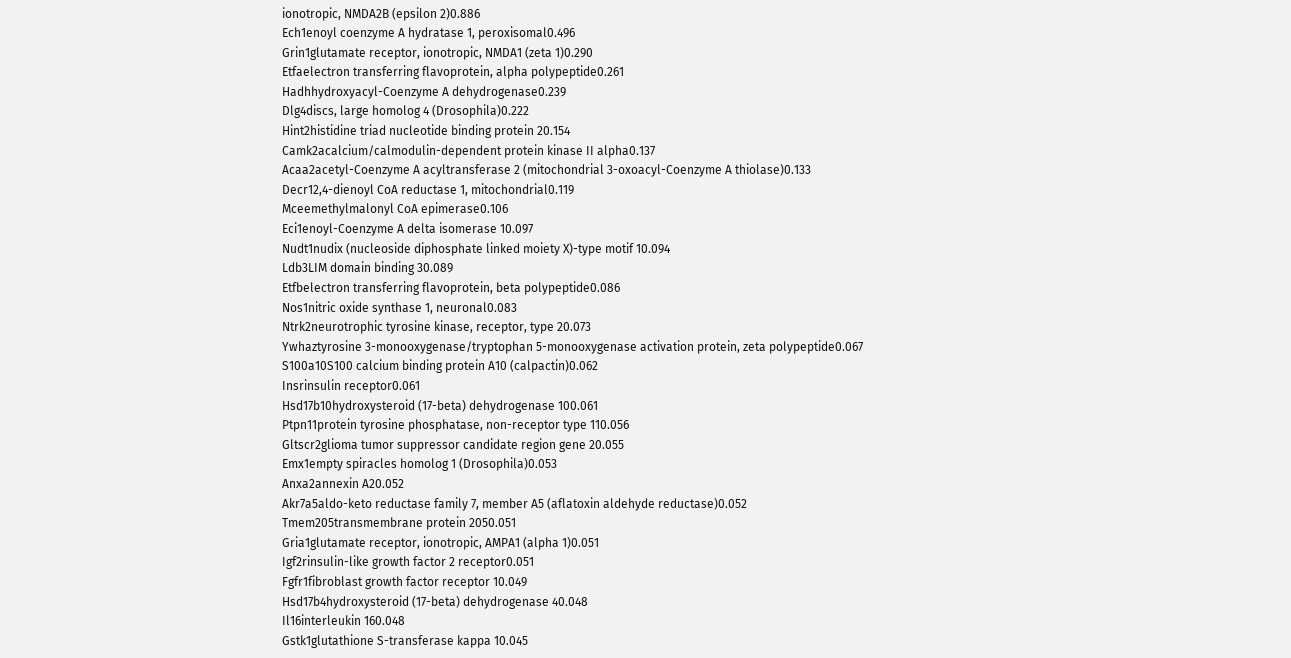ionotropic, NMDA2B (epsilon 2)0.886
Ech1enoyl coenzyme A hydratase 1, peroxisomal0.496
Grin1glutamate receptor, ionotropic, NMDA1 (zeta 1)0.290
Etfaelectron transferring flavoprotein, alpha polypeptide0.261
Hadhhydroxyacyl-Coenzyme A dehydrogenase0.239
Dlg4discs, large homolog 4 (Drosophila)0.222
Hint2histidine triad nucleotide binding protein 20.154
Camk2acalcium/calmodulin-dependent protein kinase II alpha0.137
Acaa2acetyl-Coenzyme A acyltransferase 2 (mitochondrial 3-oxoacyl-Coenzyme A thiolase)0.133
Decr12,4-dienoyl CoA reductase 1, mitochondrial0.119
Mceemethylmalonyl CoA epimerase0.106
Eci1enoyl-Coenzyme A delta isomerase 10.097
Nudt1nudix (nucleoside diphosphate linked moiety X)-type motif 10.094
Ldb3LIM domain binding 30.089
Etfbelectron transferring flavoprotein, beta polypeptide0.086
Nos1nitric oxide synthase 1, neuronal0.083
Ntrk2neurotrophic tyrosine kinase, receptor, type 20.073
Ywhaztyrosine 3-monooxygenase/tryptophan 5-monooxygenase activation protein, zeta polypeptide0.067
S100a10S100 calcium binding protein A10 (calpactin)0.062
Insrinsulin receptor0.061
Hsd17b10hydroxysteroid (17-beta) dehydrogenase 100.061
Ptpn11protein tyrosine phosphatase, non-receptor type 110.056
Gltscr2glioma tumor suppressor candidate region gene 20.055
Emx1empty spiracles homolog 1 (Drosophila)0.053
Anxa2annexin A20.052
Akr7a5aldo-keto reductase family 7, member A5 (aflatoxin aldehyde reductase)0.052
Tmem205transmembrane protein 2050.051
Gria1glutamate receptor, ionotropic, AMPA1 (alpha 1)0.051
Igf2rinsulin-like growth factor 2 receptor0.051
Fgfr1fibroblast growth factor receptor 10.049
Hsd17b4hydroxysteroid (17-beta) dehydrogenase 40.048
Il16interleukin 160.048
Gstk1glutathione S-transferase kappa 10.045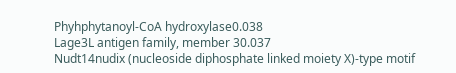Phyhphytanoyl-CoA hydroxylase0.038
Lage3L antigen family, member 30.037
Nudt14nudix (nucleoside diphosphate linked moiety X)-type motif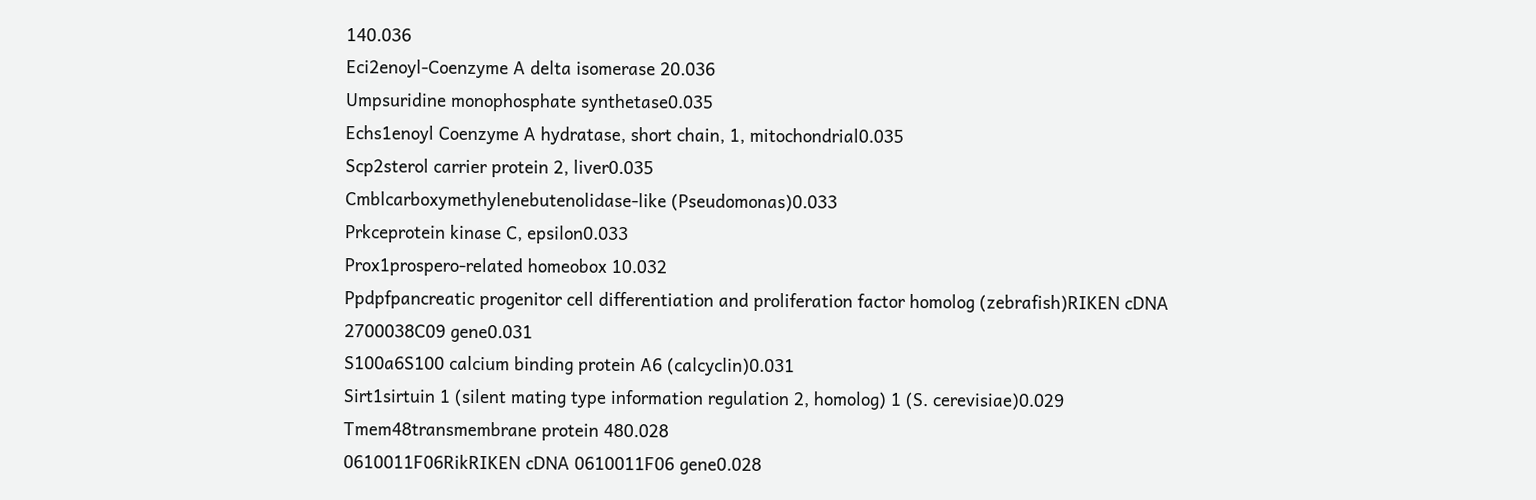140.036
Eci2enoyl-Coenzyme A delta isomerase 20.036
Umpsuridine monophosphate synthetase0.035
Echs1enoyl Coenzyme A hydratase, short chain, 1, mitochondrial0.035
Scp2sterol carrier protein 2, liver0.035
Cmblcarboxymethylenebutenolidase-like (Pseudomonas)0.033
Prkceprotein kinase C, epsilon0.033
Prox1prospero-related homeobox 10.032
Ppdpfpancreatic progenitor cell differentiation and proliferation factor homolog (zebrafish)RIKEN cDNA 2700038C09 gene0.031
S100a6S100 calcium binding protein A6 (calcyclin)0.031
Sirt1sirtuin 1 (silent mating type information regulation 2, homolog) 1 (S. cerevisiae)0.029
Tmem48transmembrane protein 480.028
0610011F06RikRIKEN cDNA 0610011F06 gene0.028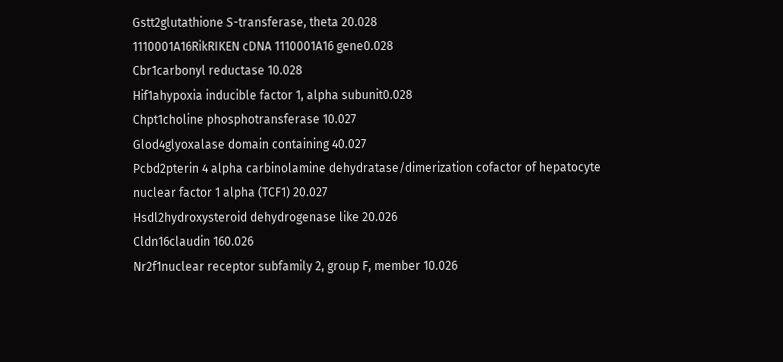Gstt2glutathione S-transferase, theta 20.028
1110001A16RikRIKEN cDNA 1110001A16 gene0.028
Cbr1carbonyl reductase 10.028
Hif1ahypoxia inducible factor 1, alpha subunit0.028
Chpt1choline phosphotransferase 10.027
Glod4glyoxalase domain containing 40.027
Pcbd2pterin 4 alpha carbinolamine dehydratase/dimerization cofactor of hepatocyte nuclear factor 1 alpha (TCF1) 20.027
Hsdl2hydroxysteroid dehydrogenase like 20.026
Cldn16claudin 160.026
Nr2f1nuclear receptor subfamily 2, group F, member 10.026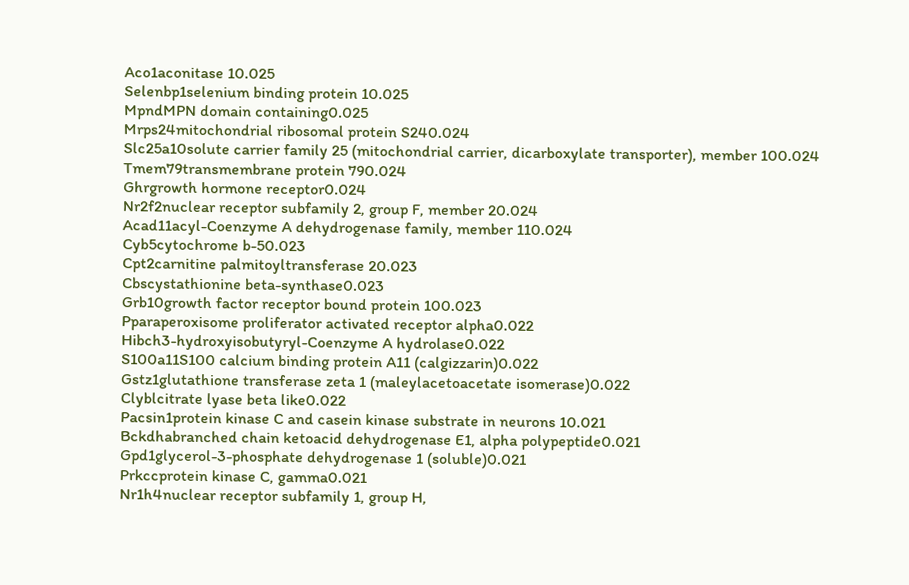Aco1aconitase 10.025
Selenbp1selenium binding protein 10.025
MpndMPN domain containing0.025
Mrps24mitochondrial ribosomal protein S240.024
Slc25a10solute carrier family 25 (mitochondrial carrier, dicarboxylate transporter), member 100.024
Tmem79transmembrane protein 790.024
Ghrgrowth hormone receptor0.024
Nr2f2nuclear receptor subfamily 2, group F, member 20.024
Acad11acyl-Coenzyme A dehydrogenase family, member 110.024
Cyb5cytochrome b-50.023
Cpt2carnitine palmitoyltransferase 20.023
Cbscystathionine beta-synthase0.023
Grb10growth factor receptor bound protein 100.023
Pparaperoxisome proliferator activated receptor alpha0.022
Hibch3-hydroxyisobutyryl-Coenzyme A hydrolase0.022
S100a11S100 calcium binding protein A11 (calgizzarin)0.022
Gstz1glutathione transferase zeta 1 (maleylacetoacetate isomerase)0.022
Clyblcitrate lyase beta like0.022
Pacsin1protein kinase C and casein kinase substrate in neurons 10.021
Bckdhabranched chain ketoacid dehydrogenase E1, alpha polypeptide0.021
Gpd1glycerol-3-phosphate dehydrogenase 1 (soluble)0.021
Prkccprotein kinase C, gamma0.021
Nr1h4nuclear receptor subfamily 1, group H,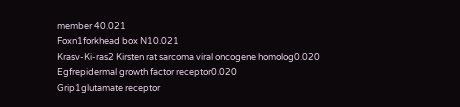member 40.021
Foxn1forkhead box N10.021
Krasv-Ki-ras2 Kirsten rat sarcoma viral oncogene homolog0.020
Egfrepidermal growth factor receptor0.020
Grip1glutamate receptor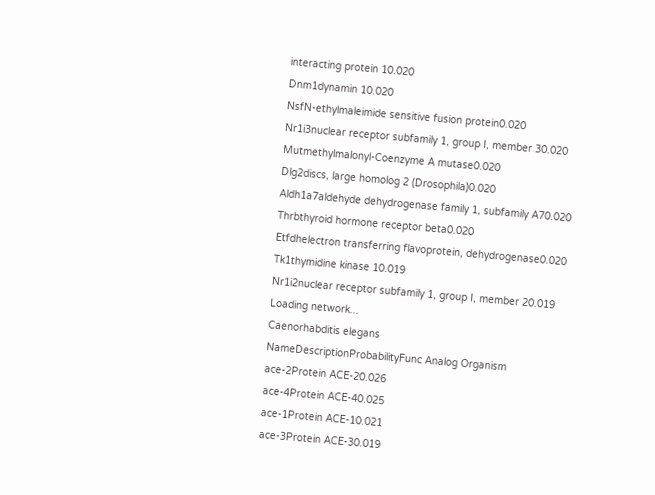interacting protein 10.020
Dnm1dynamin 10.020
NsfN-ethylmaleimide sensitive fusion protein0.020
Nr1i3nuclear receptor subfamily 1, group I, member 30.020
Mutmethylmalonyl-Coenzyme A mutase0.020
Dlg2discs, large homolog 2 (Drosophila)0.020
Aldh1a7aldehyde dehydrogenase family 1, subfamily A70.020
Thrbthyroid hormone receptor beta0.020
Etfdhelectron transferring flavoprotein, dehydrogenase0.020
Tk1thymidine kinase 10.019
Nr1i2nuclear receptor subfamily 1, group I, member 20.019
Loading network...
Caenorhabditis elegans
NameDescriptionProbabilityFunc Analog Organism
ace-2Protein ACE-20.026
ace-4Protein ACE-40.025
ace-1Protein ACE-10.021
ace-3Protein ACE-30.019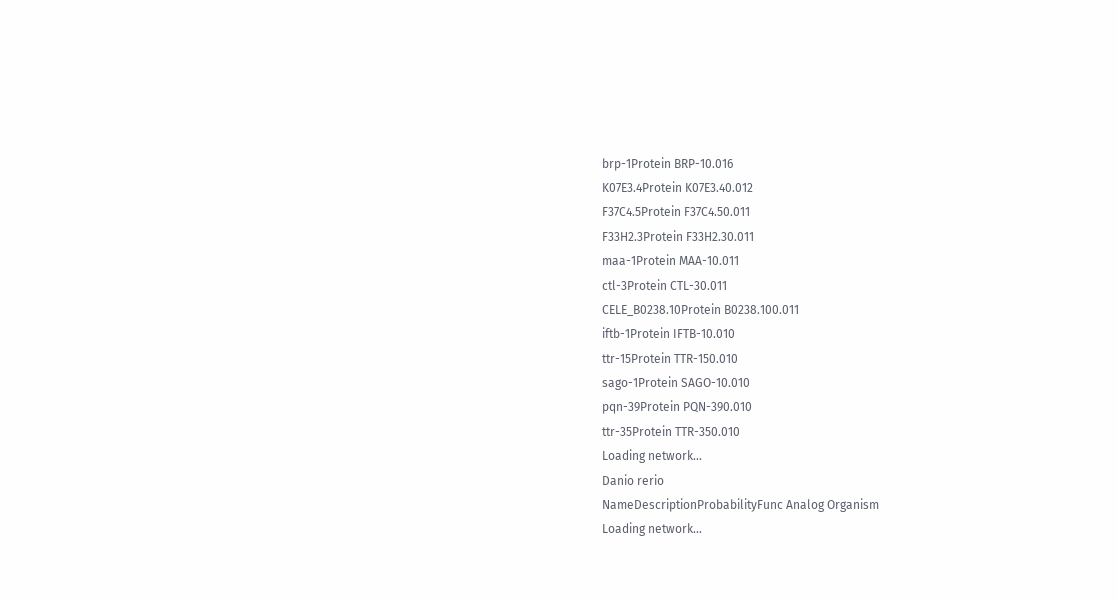brp-1Protein BRP-10.016
K07E3.4Protein K07E3.40.012
F37C4.5Protein F37C4.50.011
F33H2.3Protein F33H2.30.011
maa-1Protein MAA-10.011
ctl-3Protein CTL-30.011
CELE_B0238.10Protein B0238.100.011
iftb-1Protein IFTB-10.010
ttr-15Protein TTR-150.010
sago-1Protein SAGO-10.010
pqn-39Protein PQN-390.010
ttr-35Protein TTR-350.010
Loading network...
Danio rerio
NameDescriptionProbabilityFunc Analog Organism
Loading network...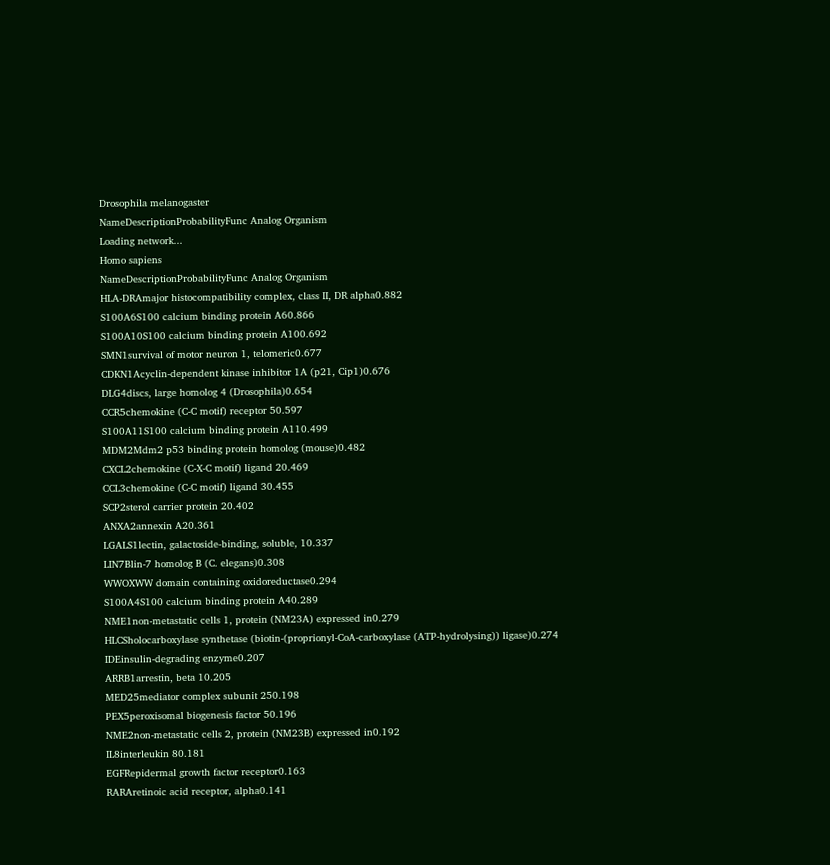Drosophila melanogaster
NameDescriptionProbabilityFunc Analog Organism
Loading network...
Homo sapiens
NameDescriptionProbabilityFunc Analog Organism
HLA-DRAmajor histocompatibility complex, class II, DR alpha0.882
S100A6S100 calcium binding protein A60.866
S100A10S100 calcium binding protein A100.692
SMN1survival of motor neuron 1, telomeric0.677
CDKN1Acyclin-dependent kinase inhibitor 1A (p21, Cip1)0.676
DLG4discs, large homolog 4 (Drosophila)0.654
CCR5chemokine (C-C motif) receptor 50.597
S100A11S100 calcium binding protein A110.499
MDM2Mdm2 p53 binding protein homolog (mouse)0.482
CXCL2chemokine (C-X-C motif) ligand 20.469
CCL3chemokine (C-C motif) ligand 30.455
SCP2sterol carrier protein 20.402
ANXA2annexin A20.361
LGALS1lectin, galactoside-binding, soluble, 10.337
LIN7Blin-7 homolog B (C. elegans)0.308
WWOXWW domain containing oxidoreductase0.294
S100A4S100 calcium binding protein A40.289
NME1non-metastatic cells 1, protein (NM23A) expressed in0.279
HLCSholocarboxylase synthetase (biotin-(proprionyl-CoA-carboxylase (ATP-hydrolysing)) ligase)0.274
IDEinsulin-degrading enzyme0.207
ARRB1arrestin, beta 10.205
MED25mediator complex subunit 250.198
PEX5peroxisomal biogenesis factor 50.196
NME2non-metastatic cells 2, protein (NM23B) expressed in0.192
IL8interleukin 80.181
EGFRepidermal growth factor receptor0.163
RARAretinoic acid receptor, alpha0.141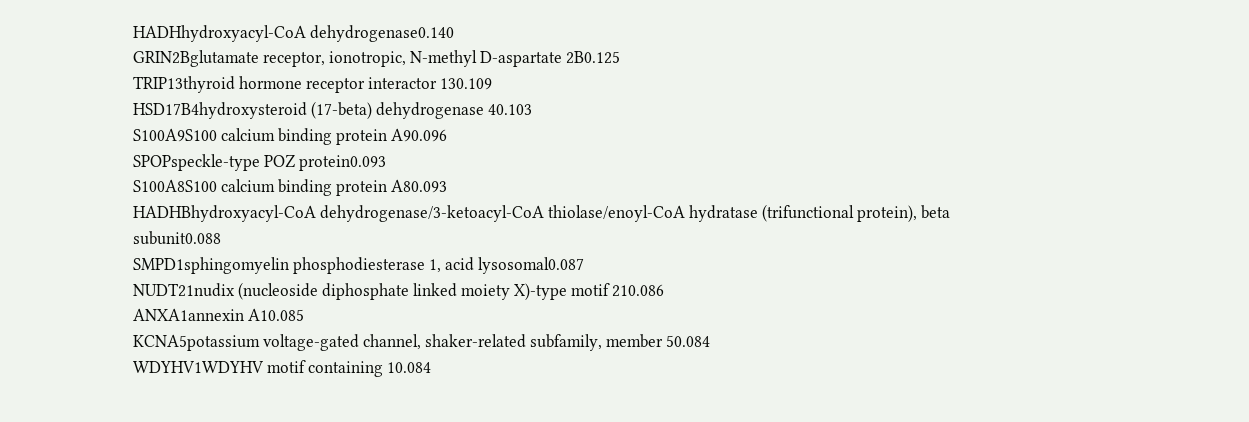HADHhydroxyacyl-CoA dehydrogenase0.140
GRIN2Bglutamate receptor, ionotropic, N-methyl D-aspartate 2B0.125
TRIP13thyroid hormone receptor interactor 130.109
HSD17B4hydroxysteroid (17-beta) dehydrogenase 40.103
S100A9S100 calcium binding protein A90.096
SPOPspeckle-type POZ protein0.093
S100A8S100 calcium binding protein A80.093
HADHBhydroxyacyl-CoA dehydrogenase/3-ketoacyl-CoA thiolase/enoyl-CoA hydratase (trifunctional protein), beta subunit0.088
SMPD1sphingomyelin phosphodiesterase 1, acid lysosomal0.087
NUDT21nudix (nucleoside diphosphate linked moiety X)-type motif 210.086
ANXA1annexin A10.085
KCNA5potassium voltage-gated channel, shaker-related subfamily, member 50.084
WDYHV1WDYHV motif containing 10.084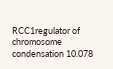RCC1regulator of chromosome condensation 10.078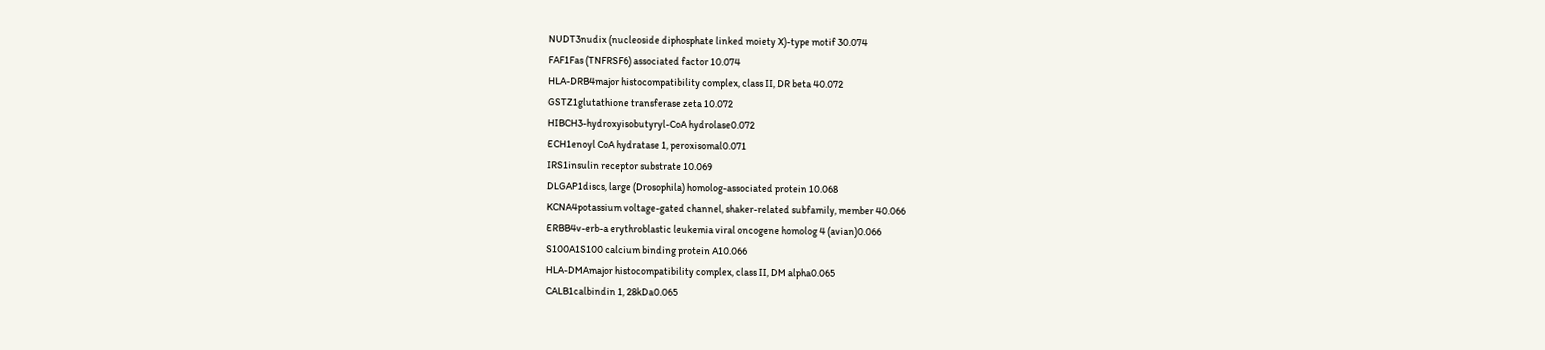NUDT3nudix (nucleoside diphosphate linked moiety X)-type motif 30.074
FAF1Fas (TNFRSF6) associated factor 10.074
HLA-DRB4major histocompatibility complex, class II, DR beta 40.072
GSTZ1glutathione transferase zeta 10.072
HIBCH3-hydroxyisobutyryl-CoA hydrolase0.072
ECH1enoyl CoA hydratase 1, peroxisomal0.071
IRS1insulin receptor substrate 10.069
DLGAP1discs, large (Drosophila) homolog-associated protein 10.068
KCNA4potassium voltage-gated channel, shaker-related subfamily, member 40.066
ERBB4v-erb-a erythroblastic leukemia viral oncogene homolog 4 (avian)0.066
S100A1S100 calcium binding protein A10.066
HLA-DMAmajor histocompatibility complex, class II, DM alpha0.065
CALB1calbindin 1, 28kDa0.065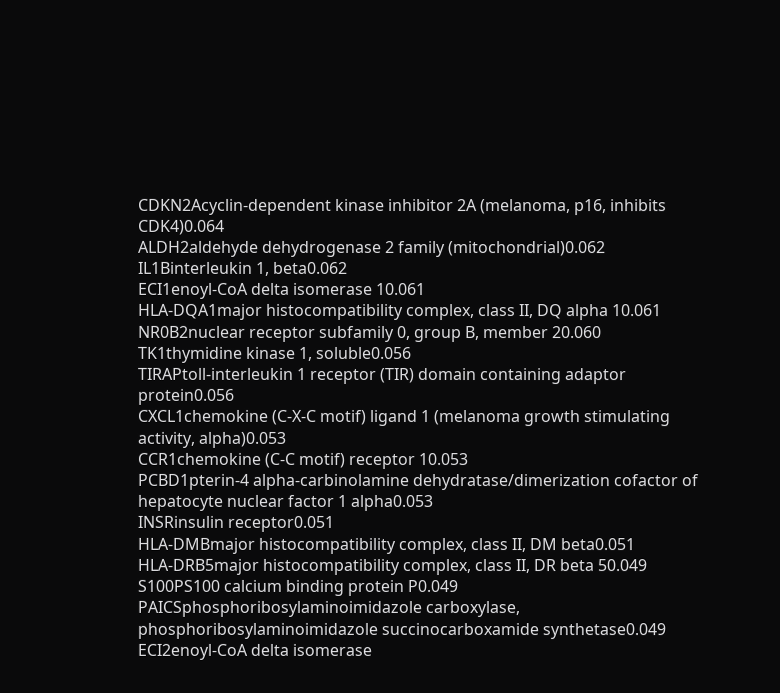CDKN2Acyclin-dependent kinase inhibitor 2A (melanoma, p16, inhibits CDK4)0.064
ALDH2aldehyde dehydrogenase 2 family (mitochondrial)0.062
IL1Binterleukin 1, beta0.062
ECI1enoyl-CoA delta isomerase 10.061
HLA-DQA1major histocompatibility complex, class II, DQ alpha 10.061
NR0B2nuclear receptor subfamily 0, group B, member 20.060
TK1thymidine kinase 1, soluble0.056
TIRAPtoll-interleukin 1 receptor (TIR) domain containing adaptor protein0.056
CXCL1chemokine (C-X-C motif) ligand 1 (melanoma growth stimulating activity, alpha)0.053
CCR1chemokine (C-C motif) receptor 10.053
PCBD1pterin-4 alpha-carbinolamine dehydratase/dimerization cofactor of hepatocyte nuclear factor 1 alpha0.053
INSRinsulin receptor0.051
HLA-DMBmajor histocompatibility complex, class II, DM beta0.051
HLA-DRB5major histocompatibility complex, class II, DR beta 50.049
S100PS100 calcium binding protein P0.049
PAICSphosphoribosylaminoimidazole carboxylase, phosphoribosylaminoimidazole succinocarboxamide synthetase0.049
ECI2enoyl-CoA delta isomerase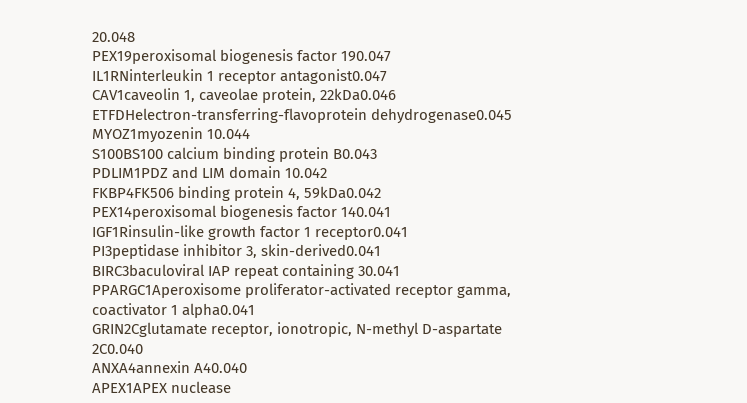20.048
PEX19peroxisomal biogenesis factor 190.047
IL1RNinterleukin 1 receptor antagonist0.047
CAV1caveolin 1, caveolae protein, 22kDa0.046
ETFDHelectron-transferring-flavoprotein dehydrogenase0.045
MYOZ1myozenin 10.044
S100BS100 calcium binding protein B0.043
PDLIM1PDZ and LIM domain 10.042
FKBP4FK506 binding protein 4, 59kDa0.042
PEX14peroxisomal biogenesis factor 140.041
IGF1Rinsulin-like growth factor 1 receptor0.041
PI3peptidase inhibitor 3, skin-derived0.041
BIRC3baculoviral IAP repeat containing 30.041
PPARGC1Aperoxisome proliferator-activated receptor gamma, coactivator 1 alpha0.041
GRIN2Cglutamate receptor, ionotropic, N-methyl D-aspartate 2C0.040
ANXA4annexin A40.040
APEX1APEX nuclease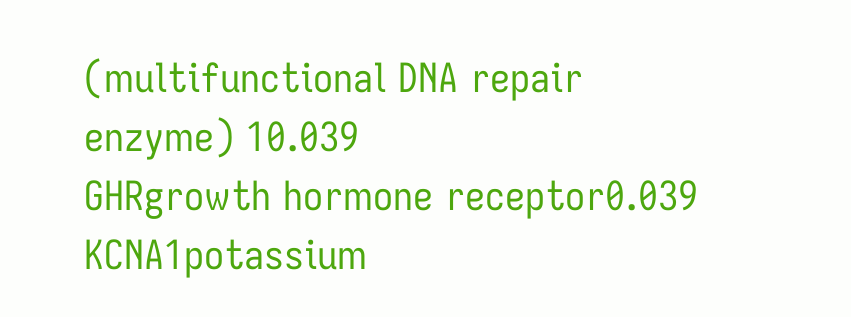(multifunctional DNA repair enzyme) 10.039
GHRgrowth hormone receptor0.039
KCNA1potassium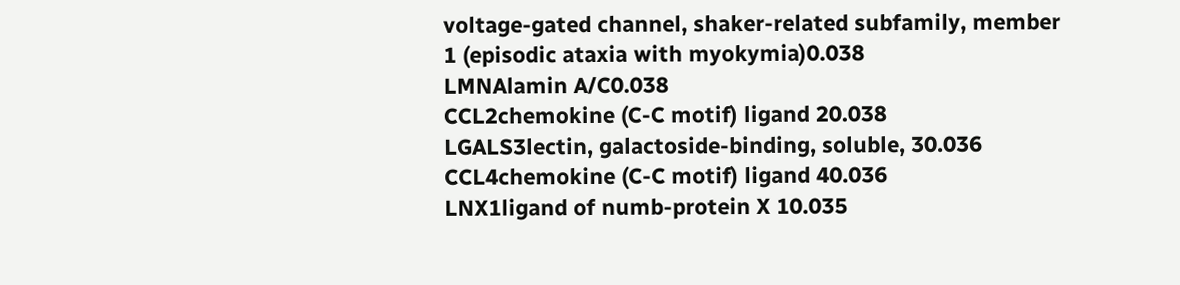voltage-gated channel, shaker-related subfamily, member 1 (episodic ataxia with myokymia)0.038
LMNAlamin A/C0.038
CCL2chemokine (C-C motif) ligand 20.038
LGALS3lectin, galactoside-binding, soluble, 30.036
CCL4chemokine (C-C motif) ligand 40.036
LNX1ligand of numb-protein X 10.035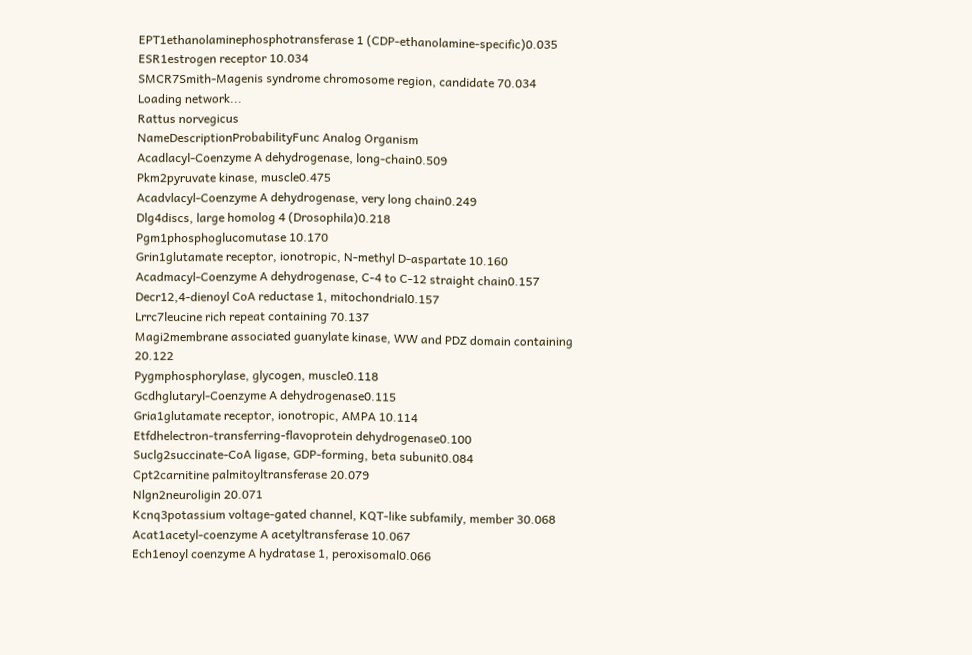EPT1ethanolaminephosphotransferase 1 (CDP-ethanolamine-specific)0.035
ESR1estrogen receptor 10.034
SMCR7Smith-Magenis syndrome chromosome region, candidate 70.034
Loading network...
Rattus norvegicus
NameDescriptionProbabilityFunc Analog Organism
Acadlacyl-Coenzyme A dehydrogenase, long-chain0.509
Pkm2pyruvate kinase, muscle0.475
Acadvlacyl-Coenzyme A dehydrogenase, very long chain0.249
Dlg4discs, large homolog 4 (Drosophila)0.218
Pgm1phosphoglucomutase 10.170
Grin1glutamate receptor, ionotropic, N-methyl D-aspartate 10.160
Acadmacyl-Coenzyme A dehydrogenase, C-4 to C-12 straight chain0.157
Decr12,4-dienoyl CoA reductase 1, mitochondrial0.157
Lrrc7leucine rich repeat containing 70.137
Magi2membrane associated guanylate kinase, WW and PDZ domain containing 20.122
Pygmphosphorylase, glycogen, muscle0.118
Gcdhglutaryl-Coenzyme A dehydrogenase0.115
Gria1glutamate receptor, ionotropic, AMPA 10.114
Etfdhelectron-transferring-flavoprotein dehydrogenase0.100
Suclg2succinate-CoA ligase, GDP-forming, beta subunit0.084
Cpt2carnitine palmitoyltransferase 20.079
Nlgn2neuroligin 20.071
Kcnq3potassium voltage-gated channel, KQT-like subfamily, member 30.068
Acat1acetyl-coenzyme A acetyltransferase 10.067
Ech1enoyl coenzyme A hydratase 1, peroxisomal0.066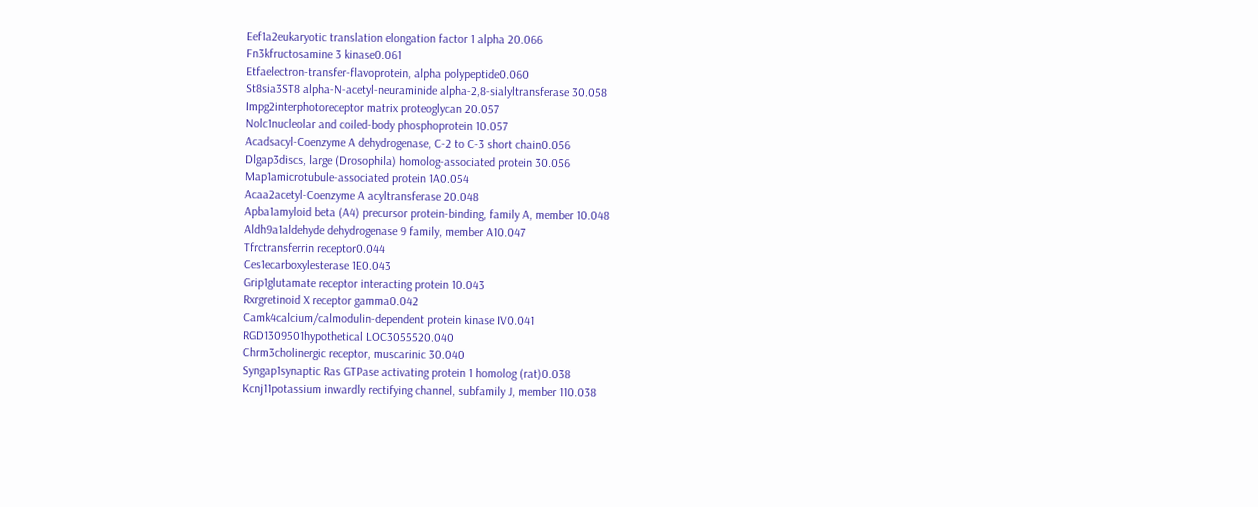Eef1a2eukaryotic translation elongation factor 1 alpha 20.066
Fn3kfructosamine 3 kinase0.061
Etfaelectron-transfer-flavoprotein, alpha polypeptide0.060
St8sia3ST8 alpha-N-acetyl-neuraminide alpha-2,8-sialyltransferase 30.058
Impg2interphotoreceptor matrix proteoglycan 20.057
Nolc1nucleolar and coiled-body phosphoprotein 10.057
Acadsacyl-Coenzyme A dehydrogenase, C-2 to C-3 short chain0.056
Dlgap3discs, large (Drosophila) homolog-associated protein 30.056
Map1amicrotubule-associated protein 1A0.054
Acaa2acetyl-Coenzyme A acyltransferase 20.048
Apba1amyloid beta (A4) precursor protein-binding, family A, member 10.048
Aldh9a1aldehyde dehydrogenase 9 family, member A10.047
Tfrctransferrin receptor0.044
Ces1ecarboxylesterase 1E0.043
Grip1glutamate receptor interacting protein 10.043
Rxrgretinoid X receptor gamma0.042
Camk4calcium/calmodulin-dependent protein kinase IV0.041
RGD1309501hypothetical LOC3055520.040
Chrm3cholinergic receptor, muscarinic 30.040
Syngap1synaptic Ras GTPase activating protein 1 homolog (rat)0.038
Kcnj11potassium inwardly rectifying channel, subfamily J, member 110.038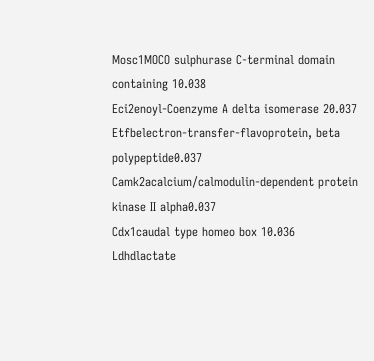Mosc1MOCO sulphurase C-terminal domain containing 10.038
Eci2enoyl-Coenzyme A delta isomerase 20.037
Etfbelectron-transfer-flavoprotein, beta polypeptide0.037
Camk2acalcium/calmodulin-dependent protein kinase II alpha0.037
Cdx1caudal type homeo box 10.036
Ldhdlactate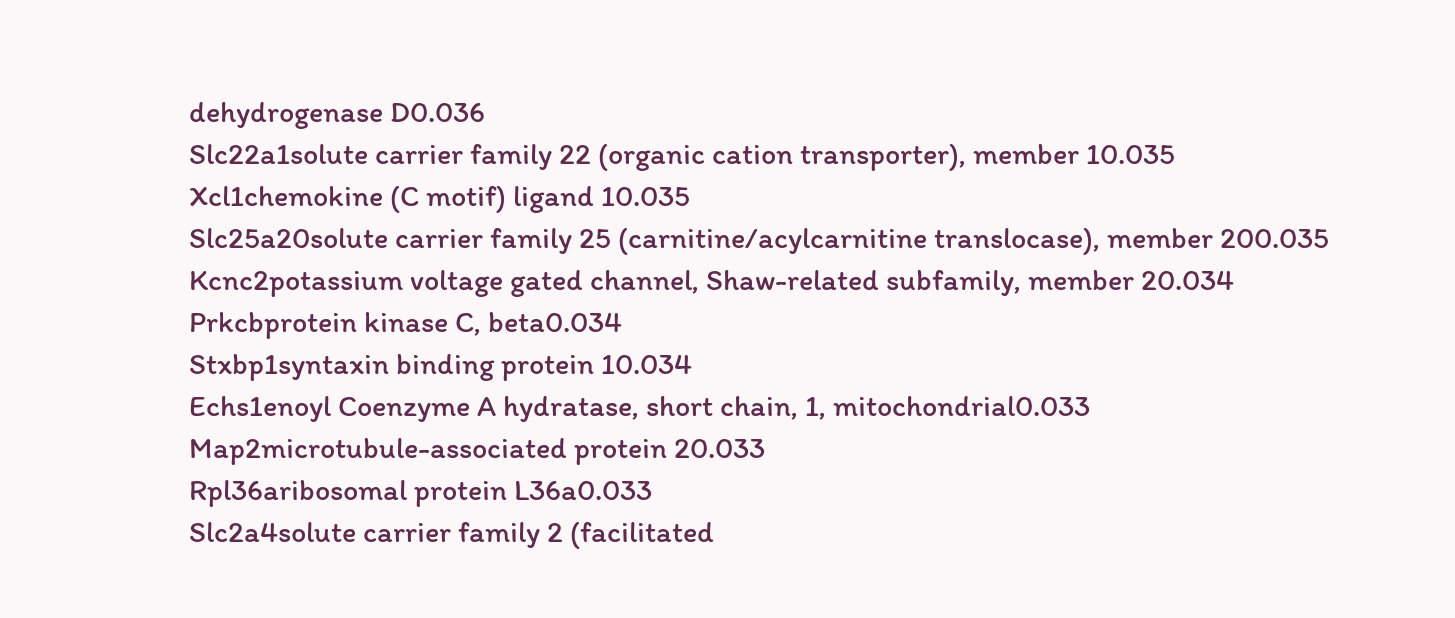dehydrogenase D0.036
Slc22a1solute carrier family 22 (organic cation transporter), member 10.035
Xcl1chemokine (C motif) ligand 10.035
Slc25a20solute carrier family 25 (carnitine/acylcarnitine translocase), member 200.035
Kcnc2potassium voltage gated channel, Shaw-related subfamily, member 20.034
Prkcbprotein kinase C, beta0.034
Stxbp1syntaxin binding protein 10.034
Echs1enoyl Coenzyme A hydratase, short chain, 1, mitochondrial0.033
Map2microtubule-associated protein 20.033
Rpl36aribosomal protein L36a0.033
Slc2a4solute carrier family 2 (facilitated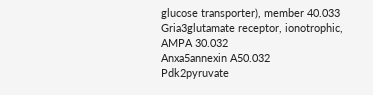glucose transporter), member 40.033
Gria3glutamate receptor, ionotrophic, AMPA 30.032
Anxa5annexin A50.032
Pdk2pyruvate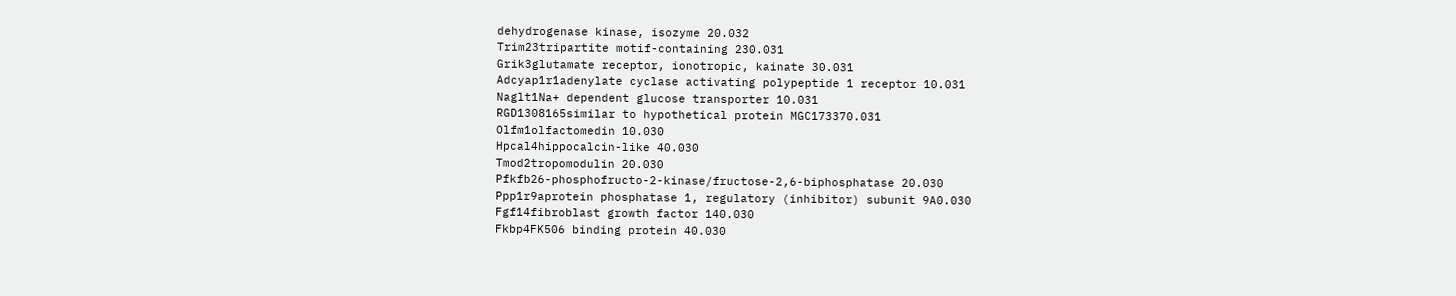dehydrogenase kinase, isozyme 20.032
Trim23tripartite motif-containing 230.031
Grik3glutamate receptor, ionotropic, kainate 30.031
Adcyap1r1adenylate cyclase activating polypeptide 1 receptor 10.031
Naglt1Na+ dependent glucose transporter 10.031
RGD1308165similar to hypothetical protein MGC173370.031
Olfm1olfactomedin 10.030
Hpcal4hippocalcin-like 40.030
Tmod2tropomodulin 20.030
Pfkfb26-phosphofructo-2-kinase/fructose-2,6-biphosphatase 20.030
Ppp1r9aprotein phosphatase 1, regulatory (inhibitor) subunit 9A0.030
Fgf14fibroblast growth factor 140.030
Fkbp4FK506 binding protein 40.030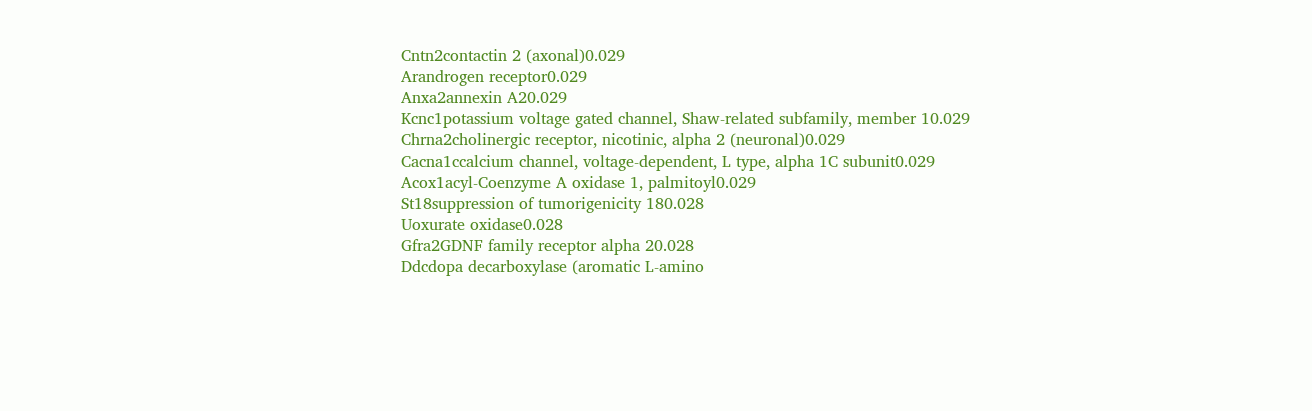Cntn2contactin 2 (axonal)0.029
Arandrogen receptor0.029
Anxa2annexin A20.029
Kcnc1potassium voltage gated channel, Shaw-related subfamily, member 10.029
Chrna2cholinergic receptor, nicotinic, alpha 2 (neuronal)0.029
Cacna1ccalcium channel, voltage-dependent, L type, alpha 1C subunit0.029
Acox1acyl-Coenzyme A oxidase 1, palmitoyl0.029
St18suppression of tumorigenicity 180.028
Uoxurate oxidase0.028
Gfra2GDNF family receptor alpha 20.028
Ddcdopa decarboxylase (aromatic L-amino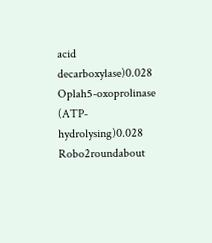acid decarboxylase)0.028
Oplah5-oxoprolinase (ATP-hydrolysing)0.028
Robo2roundabout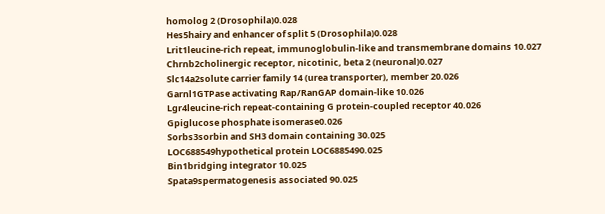homolog 2 (Drosophila)0.028
Hes5hairy and enhancer of split 5 (Drosophila)0.028
Lrit1leucine-rich repeat, immunoglobulin-like and transmembrane domains 10.027
Chrnb2cholinergic receptor, nicotinic, beta 2 (neuronal)0.027
Slc14a2solute carrier family 14 (urea transporter), member 20.026
Garnl1GTPase activating Rap/RanGAP domain-like 10.026
Lgr4leucine-rich repeat-containing G protein-coupled receptor 40.026
Gpiglucose phosphate isomerase0.026
Sorbs3sorbin and SH3 domain containing 30.025
LOC688549hypothetical protein LOC6885490.025
Bin1bridging integrator 10.025
Spata9spermatogenesis associated 90.025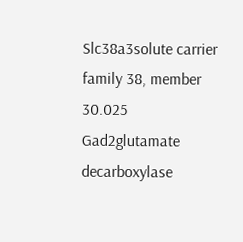Slc38a3solute carrier family 38, member 30.025
Gad2glutamate decarboxylase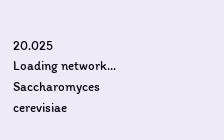20.025
Loading network...
Saccharomyces cerevisiae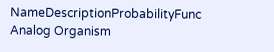NameDescriptionProbabilityFunc Analog Organism